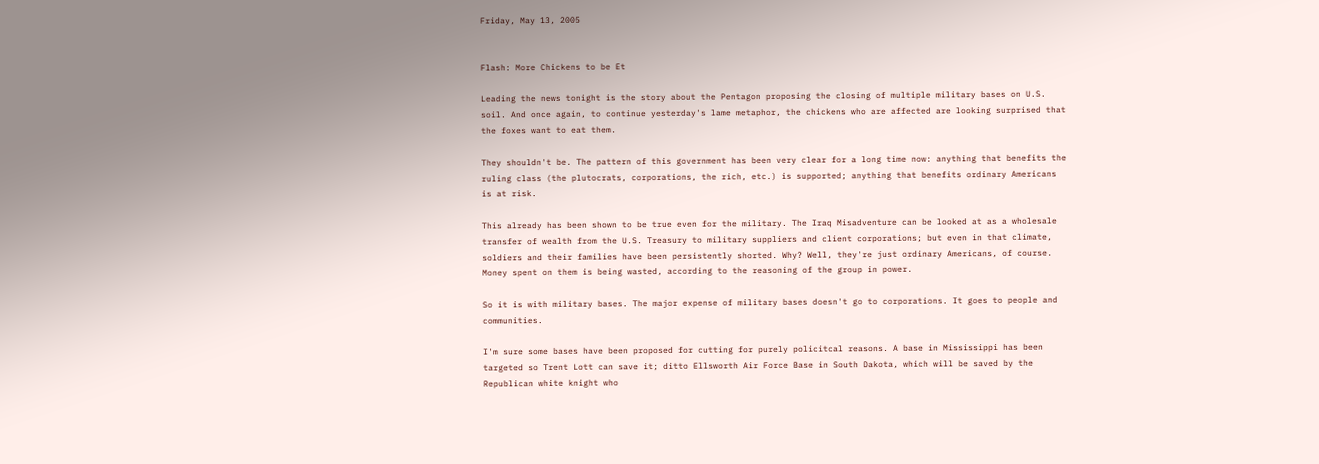Friday, May 13, 2005


Flash: More Chickens to be Et

Leading the news tonight is the story about the Pentagon proposing the closing of multiple military bases on U.S. soil. And once again, to continue yesterday's lame metaphor, the chickens who are affected are looking surprised that the foxes want to eat them.

They shouldn't be. The pattern of this government has been very clear for a long time now: anything that benefits the ruling class (the plutocrats, corporations, the rich, etc.) is supported; anything that benefits ordinary Americans is at risk.

This already has been shown to be true even for the military. The Iraq Misadventure can be looked at as a wholesale transfer of wealth from the U.S. Treasury to military suppliers and client corporations; but even in that climate, soldiers and their families have been persistently shorted. Why? Well, they're just ordinary Americans, of course. Money spent on them is being wasted, according to the reasoning of the group in power.

So it is with military bases. The major expense of military bases doesn't go to corporations. It goes to people and communities.

I'm sure some bases have been proposed for cutting for purely policitcal reasons. A base in Mississippi has been targeted so Trent Lott can save it; ditto Ellsworth Air Force Base in South Dakota, which will be saved by the Republican white knight who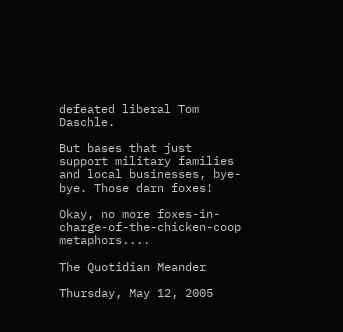defeated liberal Tom Daschle.

But bases that just support military families and local businesses, bye-bye. Those darn foxes!

Okay, no more foxes-in-charge-of-the-chicken-coop metaphors....

The Quotidian Meander

Thursday, May 12, 2005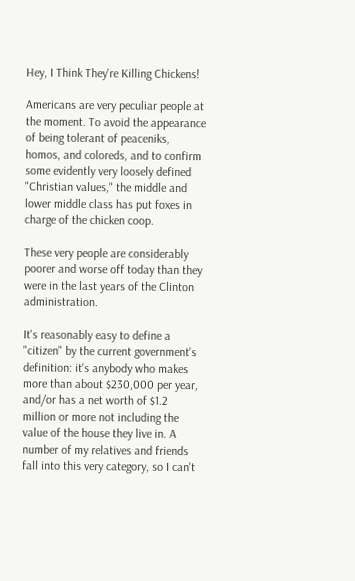Hey, I Think They're Killing Chickens!

Americans are very peculiar people at the moment. To avoid the appearance of being tolerant of peaceniks, homos, and coloreds, and to confirm some evidently very loosely defined "Christian values," the middle and lower middle class has put foxes in charge of the chicken coop.

These very people are considerably poorer and worse off today than they were in the last years of the Clinton administration.

It's reasonably easy to define a "citizen" by the current government's definition: it's anybody who makes more than about $230,000 per year, and/or has a net worth of $1.2 million or more not including the value of the house they live in. A number of my relatives and friends fall into this very category, so I can't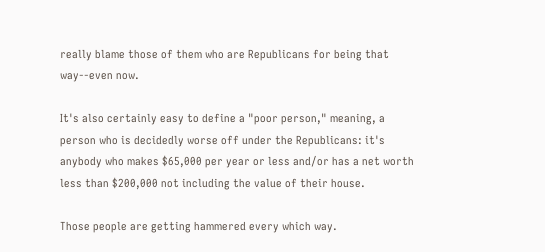really blame those of them who are Republicans for being that way--even now.

It's also certainly easy to define a "poor person," meaning, a person who is decidedly worse off under the Republicans: it's anybody who makes $65,000 per year or less and/or has a net worth less than $200,000 not including the value of their house.

Those people are getting hammered every which way.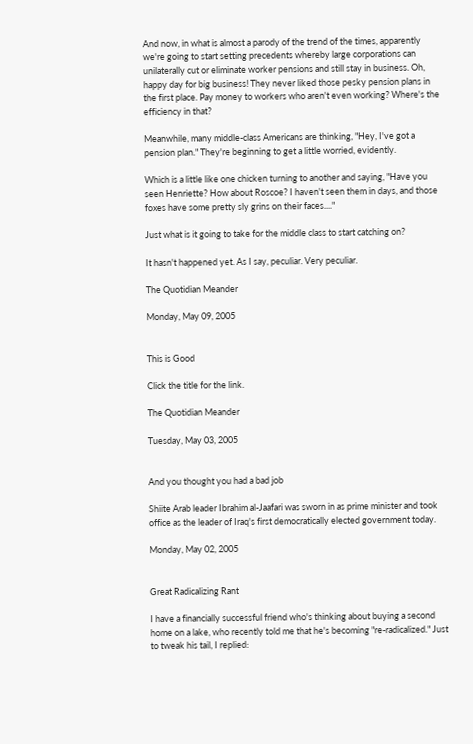And now, in what is almost a parody of the trend of the times, apparently we're going to start setting precedents whereby large corporations can unilaterally cut or eliminate worker pensions and still stay in business. Oh, happy day for big business! They never liked those pesky pension plans in the first place. Pay money to workers who aren't even working? Where's the efficiency in that?

Meanwhile, many middle-class Americans are thinking, "Hey, I've got a pension plan." They're beginning to get a little worried, evidently.

Which is a little like one chicken turning to another and saying, "Have you seen Henriette? How about Roscoe? I haven't seen them in days, and those foxes have some pretty sly grins on their faces...."

Just what is it going to take for the middle class to start catching on?

It hasn't happened yet. As I say, peculiar. Very peculiar.

The Quotidian Meander

Monday, May 09, 2005


This is Good

Click the title for the link.

The Quotidian Meander

Tuesday, May 03, 2005


And you thought you had a bad job

Shiite Arab leader Ibrahim al-Jaafari was sworn in as prime minister and took office as the leader of Iraq's first democratically elected government today.

Monday, May 02, 2005


Great Radicalizing Rant

I have a financially successful friend who's thinking about buying a second home on a lake, who recently told me that he's becoming "re-radicalized." Just to tweak his tail, I replied: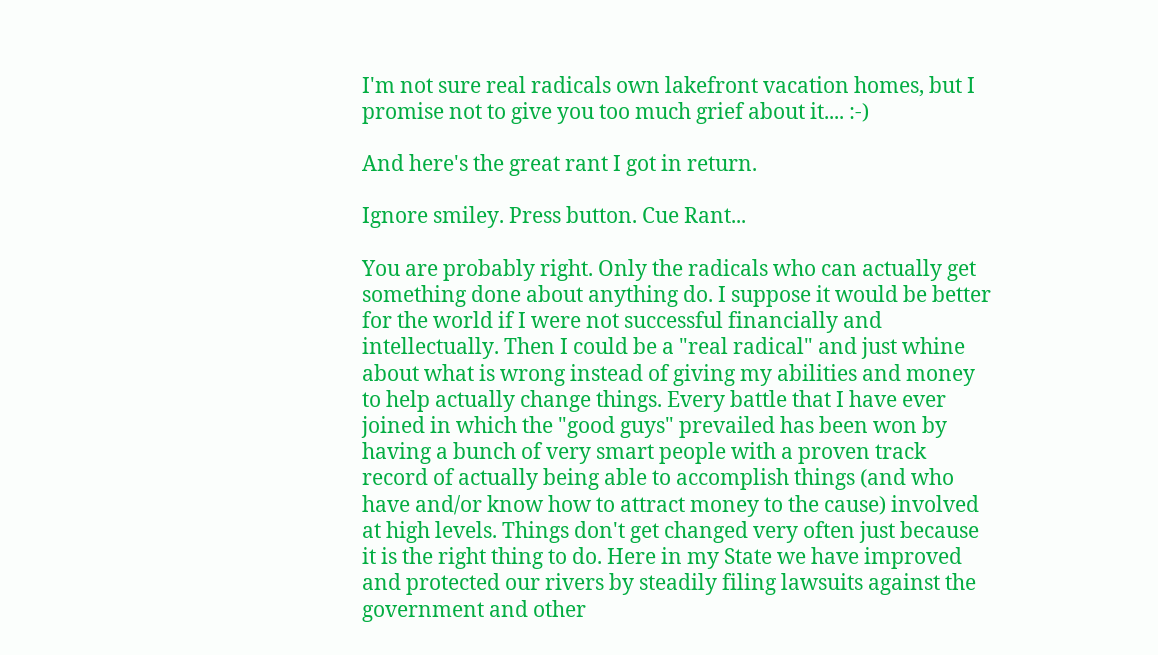I'm not sure real radicals own lakefront vacation homes, but I promise not to give you too much grief about it.... :-)

And here's the great rant I got in return.

Ignore smiley. Press button. Cue Rant...

You are probably right. Only the radicals who can actually get something done about anything do. I suppose it would be better for the world if I were not successful financially and intellectually. Then I could be a "real radical" and just whine about what is wrong instead of giving my abilities and money to help actually change things. Every battle that I have ever joined in which the "good guys" prevailed has been won by having a bunch of very smart people with a proven track record of actually being able to accomplish things (and who have and/or know how to attract money to the cause) involved at high levels. Things don't get changed very often just because it is the right thing to do. Here in my State we have improved and protected our rivers by steadily filing lawsuits against the government and other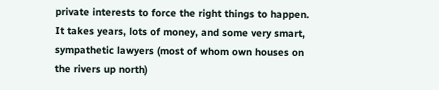private interests to force the right things to happen. It takes years, lots of money, and some very smart, sympathetic lawyers (most of whom own houses on the rivers up north)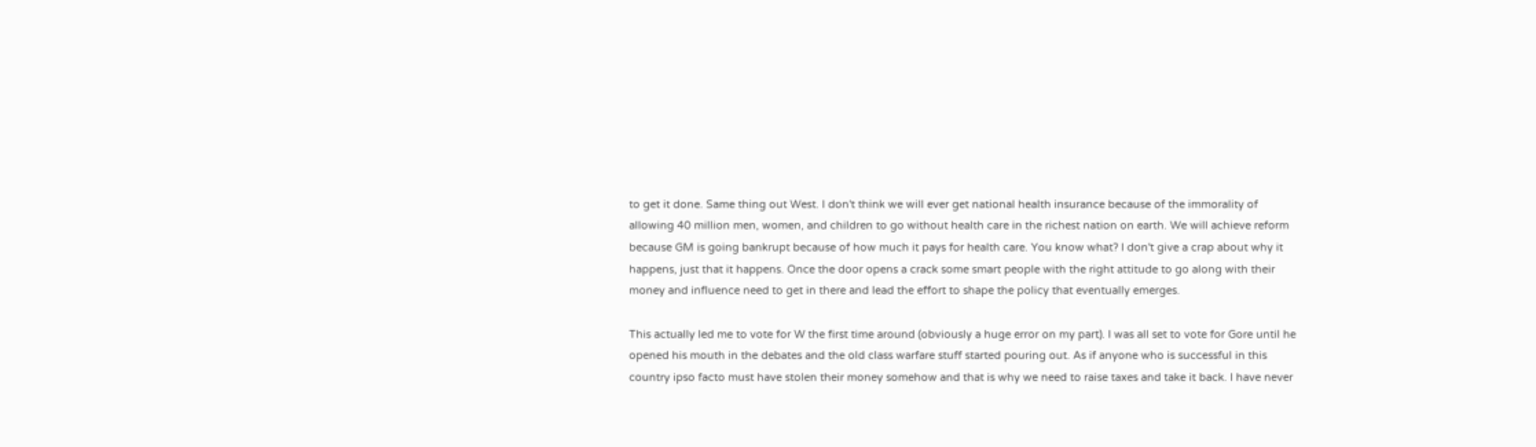to get it done. Same thing out West. I don't think we will ever get national health insurance because of the immorality of allowing 40 million men, women, and children to go without health care in the richest nation on earth. We will achieve reform because GM is going bankrupt because of how much it pays for health care. You know what? I don't give a crap about why it happens, just that it happens. Once the door opens a crack some smart people with the right attitude to go along with their money and influence need to get in there and lead the effort to shape the policy that eventually emerges.

This actually led me to vote for W the first time around (obviously a huge error on my part). I was all set to vote for Gore until he opened his mouth in the debates and the old class warfare stuff started pouring out. As if anyone who is successful in this country ipso facto must have stolen their money somehow and that is why we need to raise taxes and take it back. I have never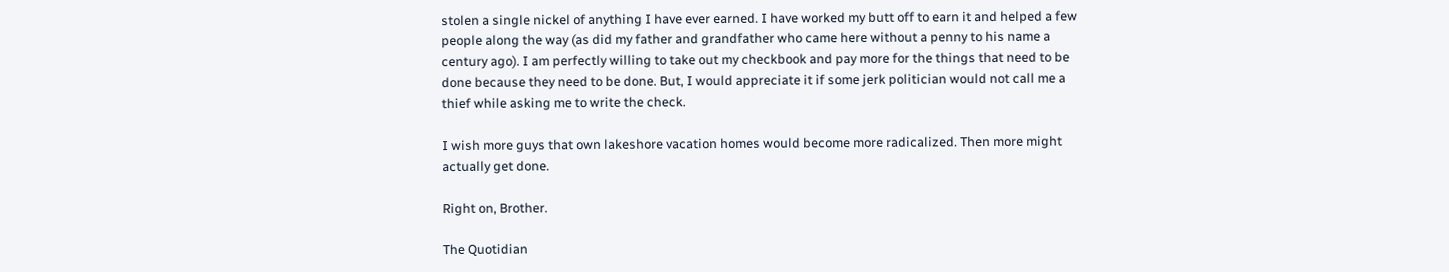stolen a single nickel of anything I have ever earned. I have worked my butt off to earn it and helped a few people along the way (as did my father and grandfather who came here without a penny to his name a century ago). I am perfectly willing to take out my checkbook and pay more for the things that need to be done because they need to be done. But, I would appreciate it if some jerk politician would not call me a thief while asking me to write the check.

I wish more guys that own lakeshore vacation homes would become more radicalized. Then more might actually get done.

Right on, Brother.

The Quotidian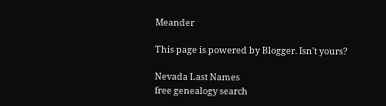Meander

This page is powered by Blogger. Isn't yours?

Nevada Last Names
free genealogy search